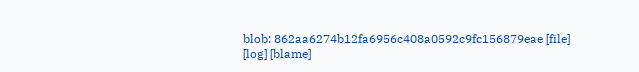blob: 862aa6274b12fa6956c408a0592c9fc156879eae [file] [log] [blame]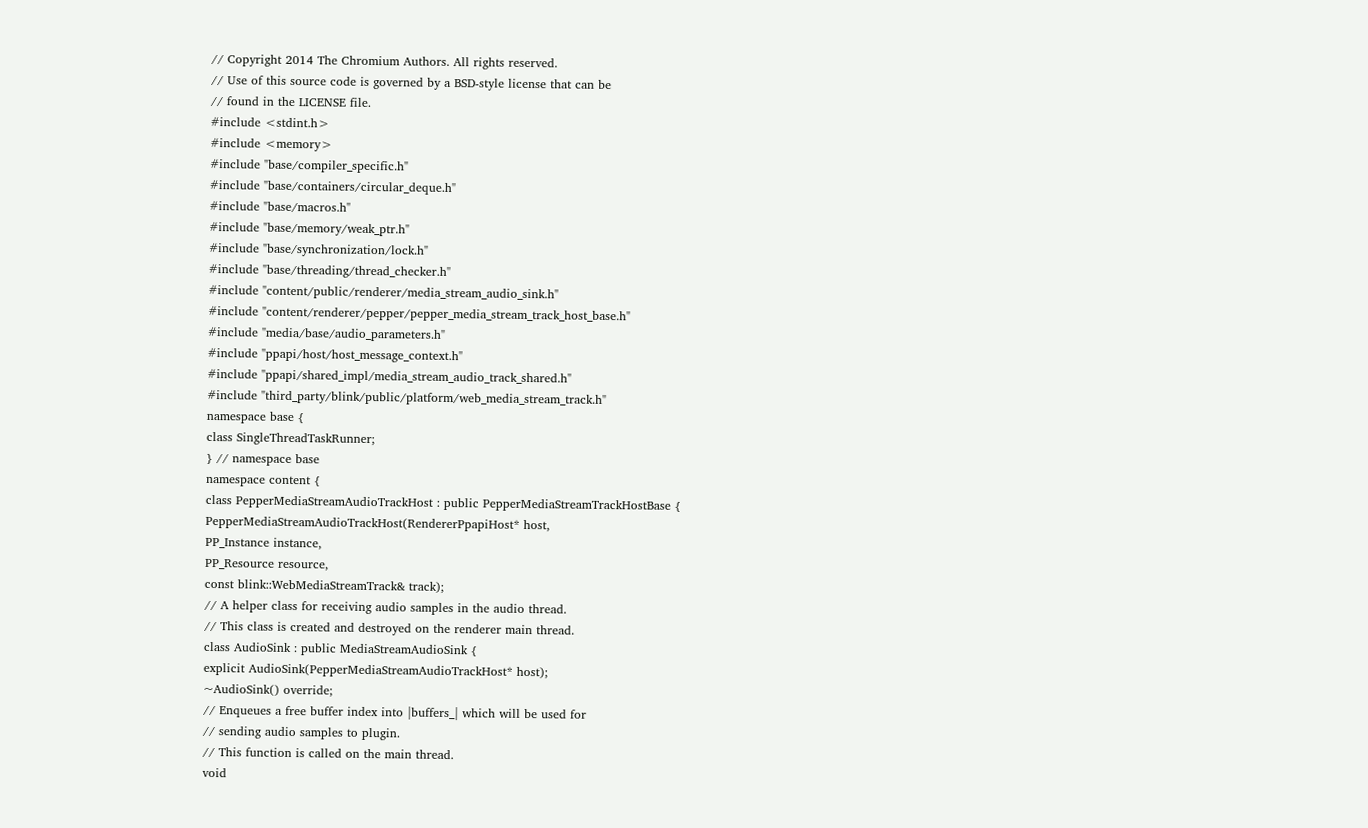// Copyright 2014 The Chromium Authors. All rights reserved.
// Use of this source code is governed by a BSD-style license that can be
// found in the LICENSE file.
#include <stdint.h>
#include <memory>
#include "base/compiler_specific.h"
#include "base/containers/circular_deque.h"
#include "base/macros.h"
#include "base/memory/weak_ptr.h"
#include "base/synchronization/lock.h"
#include "base/threading/thread_checker.h"
#include "content/public/renderer/media_stream_audio_sink.h"
#include "content/renderer/pepper/pepper_media_stream_track_host_base.h"
#include "media/base/audio_parameters.h"
#include "ppapi/host/host_message_context.h"
#include "ppapi/shared_impl/media_stream_audio_track_shared.h"
#include "third_party/blink/public/platform/web_media_stream_track.h"
namespace base {
class SingleThreadTaskRunner;
} // namespace base
namespace content {
class PepperMediaStreamAudioTrackHost : public PepperMediaStreamTrackHostBase {
PepperMediaStreamAudioTrackHost(RendererPpapiHost* host,
PP_Instance instance,
PP_Resource resource,
const blink::WebMediaStreamTrack& track);
// A helper class for receiving audio samples in the audio thread.
// This class is created and destroyed on the renderer main thread.
class AudioSink : public MediaStreamAudioSink {
explicit AudioSink(PepperMediaStreamAudioTrackHost* host);
~AudioSink() override;
// Enqueues a free buffer index into |buffers_| which will be used for
// sending audio samples to plugin.
// This function is called on the main thread.
void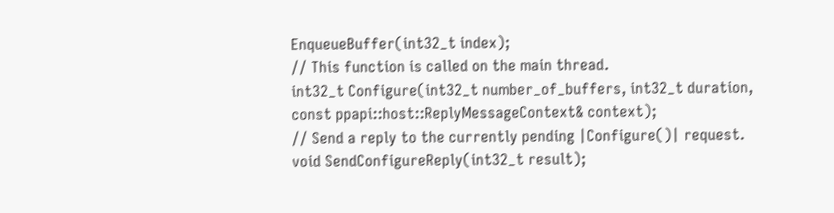EnqueueBuffer(int32_t index);
// This function is called on the main thread.
int32_t Configure(int32_t number_of_buffers, int32_t duration,
const ppapi::host::ReplyMessageContext& context);
// Send a reply to the currently pending |Configure()| request.
void SendConfigureReply(int32_t result);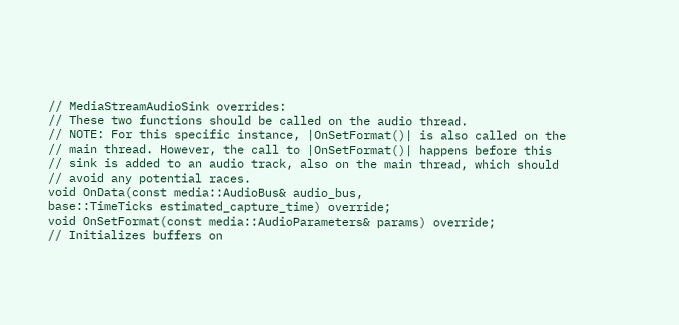// MediaStreamAudioSink overrides:
// These two functions should be called on the audio thread.
// NOTE: For this specific instance, |OnSetFormat()| is also called on the
// main thread. However, the call to |OnSetFormat()| happens before this
// sink is added to an audio track, also on the main thread, which should
// avoid any potential races.
void OnData(const media::AudioBus& audio_bus,
base::TimeTicks estimated_capture_time) override;
void OnSetFormat(const media::AudioParameters& params) override;
// Initializes buffers on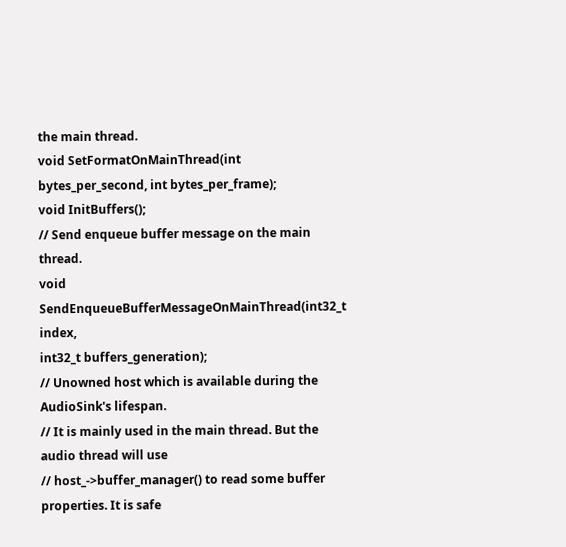the main thread.
void SetFormatOnMainThread(int bytes_per_second, int bytes_per_frame);
void InitBuffers();
// Send enqueue buffer message on the main thread.
void SendEnqueueBufferMessageOnMainThread(int32_t index,
int32_t buffers_generation);
// Unowned host which is available during the AudioSink's lifespan.
// It is mainly used in the main thread. But the audio thread will use
// host_->buffer_manager() to read some buffer properties. It is safe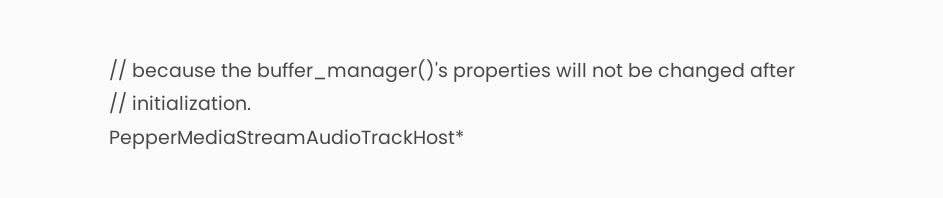// because the buffer_manager()'s properties will not be changed after
// initialization.
PepperMediaStreamAudioTrackHost*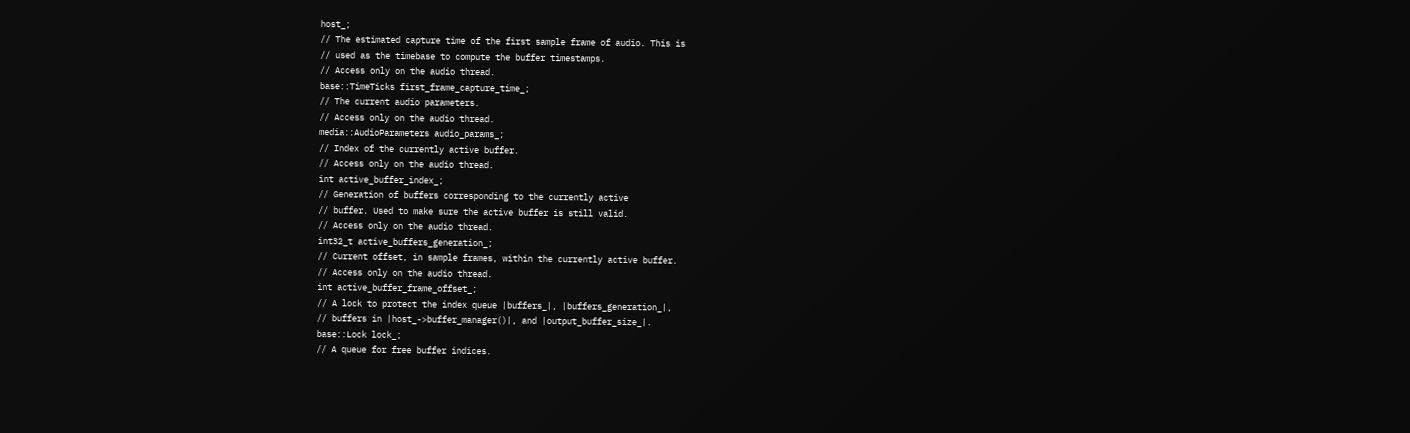host_;
// The estimated capture time of the first sample frame of audio. This is
// used as the timebase to compute the buffer timestamps.
// Access only on the audio thread.
base::TimeTicks first_frame_capture_time_;
// The current audio parameters.
// Access only on the audio thread.
media::AudioParameters audio_params_;
// Index of the currently active buffer.
// Access only on the audio thread.
int active_buffer_index_;
// Generation of buffers corresponding to the currently active
// buffer. Used to make sure the active buffer is still valid.
// Access only on the audio thread.
int32_t active_buffers_generation_;
// Current offset, in sample frames, within the currently active buffer.
// Access only on the audio thread.
int active_buffer_frame_offset_;
// A lock to protect the index queue |buffers_|, |buffers_generation_|,
// buffers in |host_->buffer_manager()|, and |output_buffer_size_|.
base::Lock lock_;
// A queue for free buffer indices.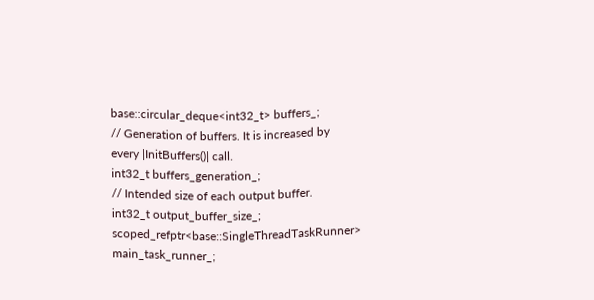base::circular_deque<int32_t> buffers_;
// Generation of buffers. It is increased by every |InitBuffers()| call.
int32_t buffers_generation_;
// Intended size of each output buffer.
int32_t output_buffer_size_;
scoped_refptr<base::SingleThreadTaskRunner> main_task_runner_;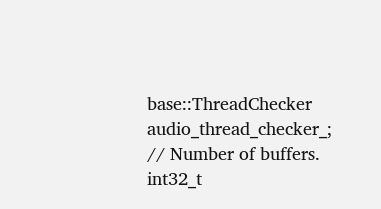base::ThreadChecker audio_thread_checker_;
// Number of buffers.
int32_t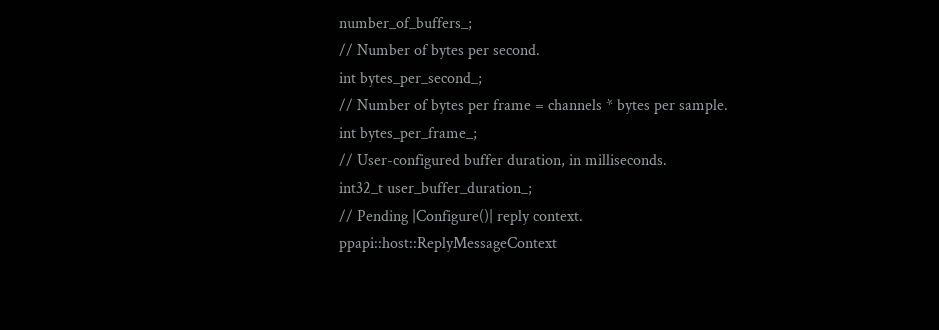number_of_buffers_;
// Number of bytes per second.
int bytes_per_second_;
// Number of bytes per frame = channels * bytes per sample.
int bytes_per_frame_;
// User-configured buffer duration, in milliseconds.
int32_t user_buffer_duration_;
// Pending |Configure()| reply context.
ppapi::host::ReplyMessageContext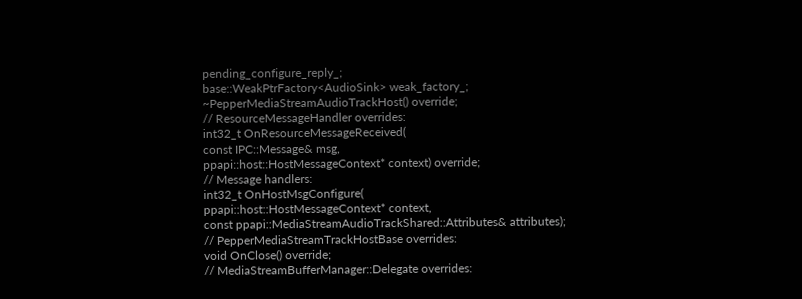pending_configure_reply_;
base::WeakPtrFactory<AudioSink> weak_factory_;
~PepperMediaStreamAudioTrackHost() override;
// ResourceMessageHandler overrides:
int32_t OnResourceMessageReceived(
const IPC::Message& msg,
ppapi::host::HostMessageContext* context) override;
// Message handlers:
int32_t OnHostMsgConfigure(
ppapi::host::HostMessageContext* context,
const ppapi::MediaStreamAudioTrackShared::Attributes& attributes);
// PepperMediaStreamTrackHostBase overrides:
void OnClose() override;
// MediaStreamBufferManager::Delegate overrides: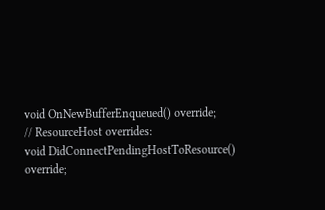void OnNewBufferEnqueued() override;
// ResourceHost overrides:
void DidConnectPendingHostToResource() override;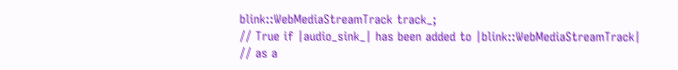blink::WebMediaStreamTrack track_;
// True if |audio_sink_| has been added to |blink::WebMediaStreamTrack|
// as a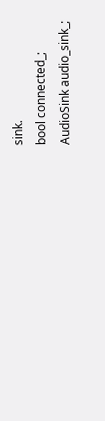sink.
bool connected_;
AudioSink audio_sink_;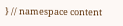} // namespace content